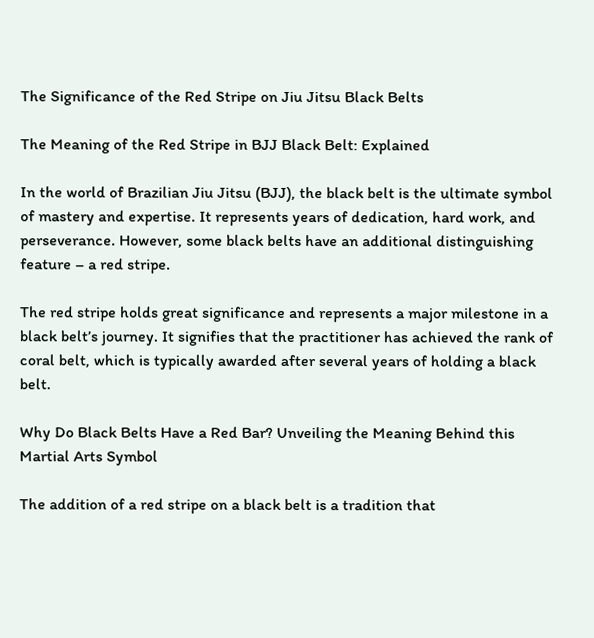The Significance of the Red Stripe on Jiu Jitsu Black Belts

The Meaning of the Red Stripe in BJJ Black Belt: Explained

In the world of Brazilian Jiu Jitsu (BJJ), the black belt is the ultimate symbol of mastery and expertise. It represents years of dedication, hard work, and perseverance. However, some black belts have an additional distinguishing feature – a red stripe.

The red stripe holds great significance and represents a major milestone in a black belt’s journey. It signifies that the practitioner has achieved the rank of coral belt, which is typically awarded after several years of holding a black belt.

Why Do Black Belts Have a Red Bar? Unveiling the Meaning Behind this Martial Arts Symbol

The addition of a red stripe on a black belt is a tradition that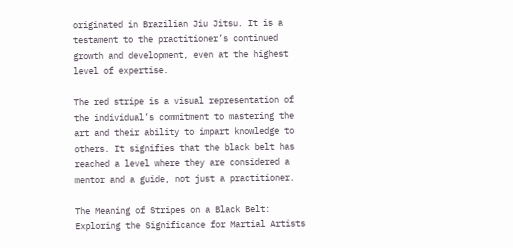originated in Brazilian Jiu Jitsu. It is a testament to the practitioner’s continued growth and development, even at the highest level of expertise.

The red stripe is a visual representation of the individual’s commitment to mastering the art and their ability to impart knowledge to others. It signifies that the black belt has reached a level where they are considered a mentor and a guide, not just a practitioner.

The Meaning of Stripes on a Black Belt: Exploring the Significance for Martial Artists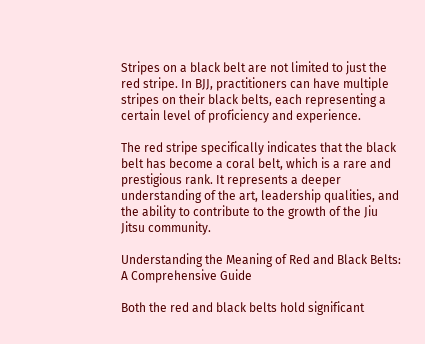Stripes on a black belt are not limited to just the red stripe. In BJJ, practitioners can have multiple stripes on their black belts, each representing a certain level of proficiency and experience.

The red stripe specifically indicates that the black belt has become a coral belt, which is a rare and prestigious rank. It represents a deeper understanding of the art, leadership qualities, and the ability to contribute to the growth of the Jiu Jitsu community.

Understanding the Meaning of Red and Black Belts: A Comprehensive Guide

Both the red and black belts hold significant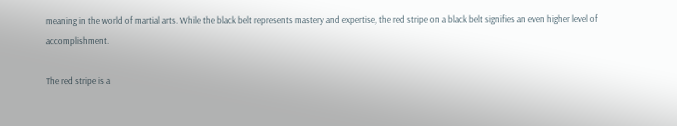meaning in the world of martial arts. While the black belt represents mastery and expertise, the red stripe on a black belt signifies an even higher level of accomplishment.

The red stripe is a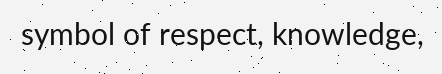symbol of respect, knowledge,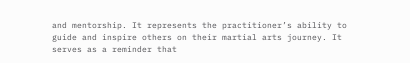and mentorship. It represents the practitioner’s ability to guide and inspire others on their martial arts journey. It serves as a reminder that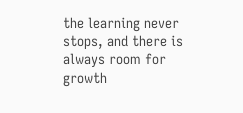the learning never stops, and there is always room for growth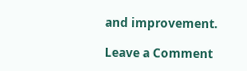and improvement.

Leave a Comment